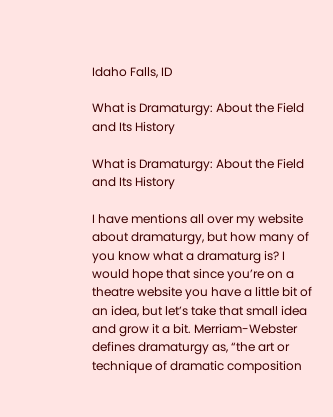Idaho Falls, ID

What is Dramaturgy: About the Field and Its History

What is Dramaturgy: About the Field and Its History

I have mentions all over my website about dramaturgy, but how many of you know what a dramaturg is? I would hope that since you’re on a theatre website you have a little bit of an idea, but let’s take that small idea and grow it a bit. Merriam-Webster defines dramaturgy as, “the art or technique of dramatic composition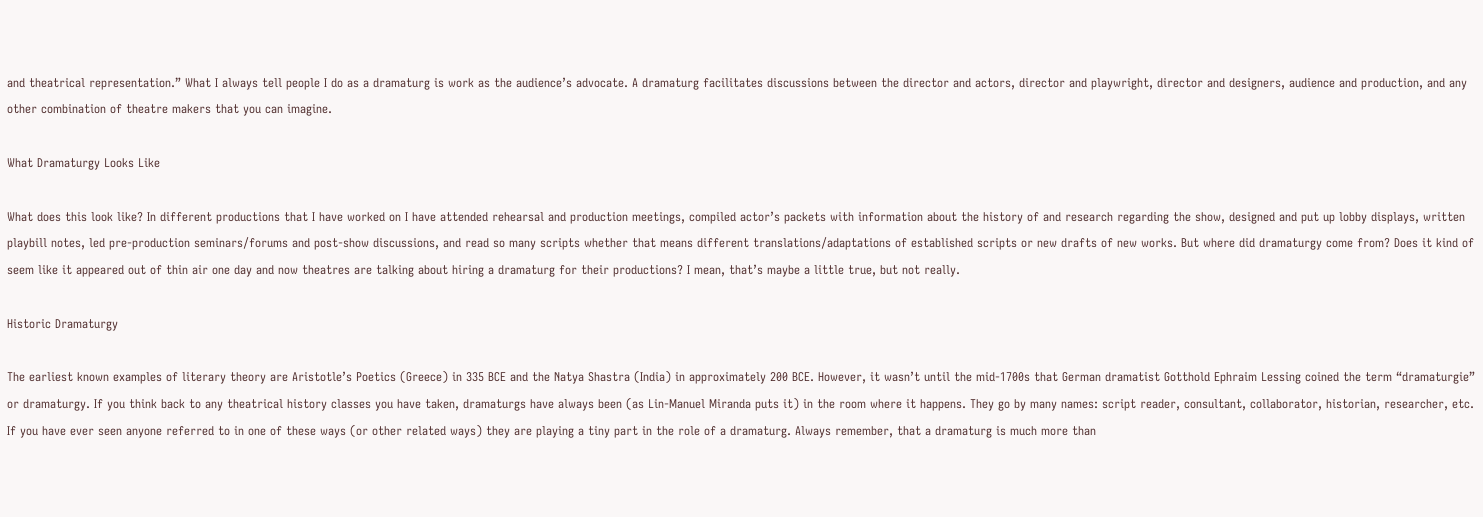and theatrical representation.” What I always tell people I do as a dramaturg is work as the audience’s advocate. A dramaturg facilitates discussions between the director and actors, director and playwright, director and designers, audience and production, and any other combination of theatre makers that you can imagine.

What Dramaturgy Looks Like

What does this look like? In different productions that I have worked on I have attended rehearsal and production meetings, compiled actor’s packets with information about the history of and research regarding the show, designed and put up lobby displays, written playbill notes, led pre-production seminars/forums and post-show discussions, and read so many scripts whether that means different translations/adaptations of established scripts or new drafts of new works. But where did dramaturgy come from? Does it kind of seem like it appeared out of thin air one day and now theatres are talking about hiring a dramaturg for their productions? I mean, that’s maybe a little true, but not really.

Historic Dramaturgy

The earliest known examples of literary theory are Aristotle’s Poetics (Greece) in 335 BCE and the Natya Shastra (India) in approximately 200 BCE. However, it wasn’t until the mid-1700s that German dramatist Gotthold Ephraim Lessing coined the term “dramaturgie” or dramaturgy. If you think back to any theatrical history classes you have taken, dramaturgs have always been (as Lin-Manuel Miranda puts it) in the room where it happens. They go by many names: script reader, consultant, collaborator, historian, researcher, etc. If you have ever seen anyone referred to in one of these ways (or other related ways) they are playing a tiny part in the role of a dramaturg. Always remember, that a dramaturg is much more than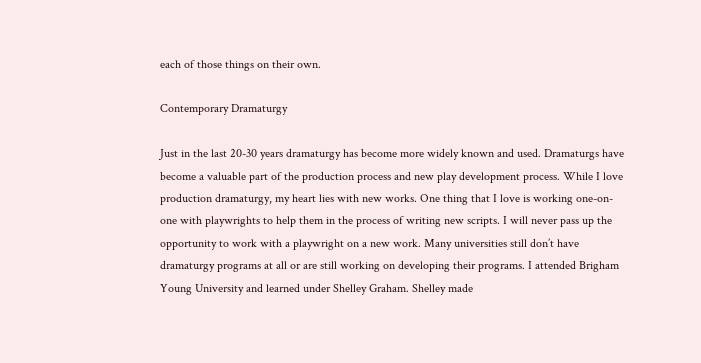each of those things on their own.

Contemporary Dramaturgy

Just in the last 20-30 years dramaturgy has become more widely known and used. Dramaturgs have become a valuable part of the production process and new play development process. While I love production dramaturgy, my heart lies with new works. One thing that I love is working one-on-one with playwrights to help them in the process of writing new scripts. I will never pass up the opportunity to work with a playwright on a new work. Many universities still don’t have dramaturgy programs at all or are still working on developing their programs. I attended Brigham Young University and learned under Shelley Graham. Shelley made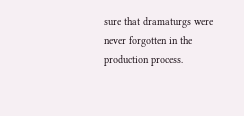sure that dramaturgs were never forgotten in the production process.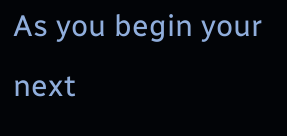As you begin your next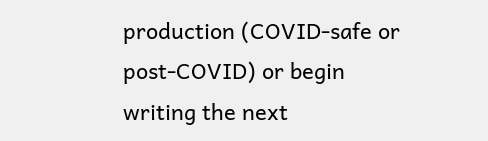production (COVID-safe or post-COVID) or begin writing the next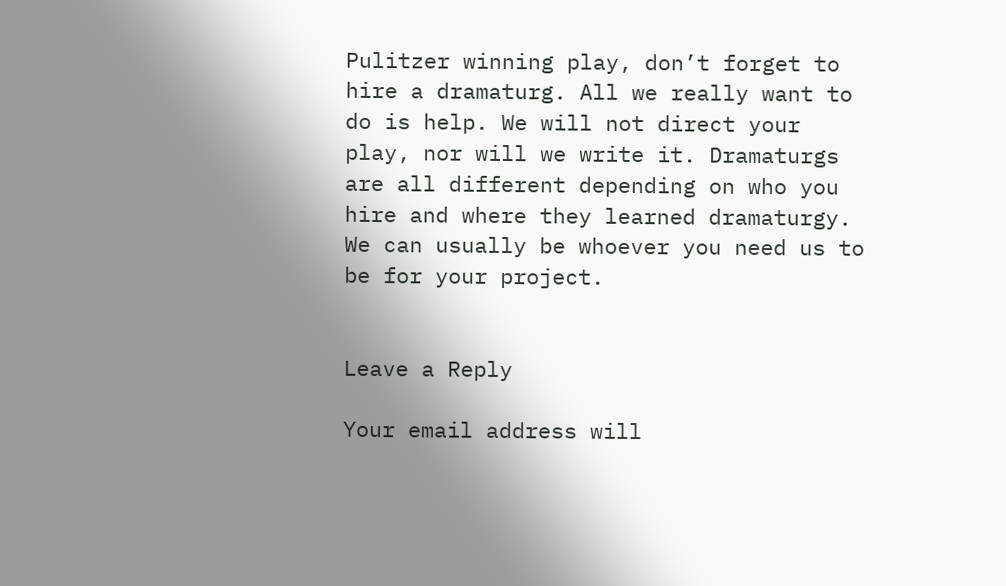Pulitzer winning play, don’t forget to hire a dramaturg. All we really want to do is help. We will not direct your play, nor will we write it. Dramaturgs are all different depending on who you hire and where they learned dramaturgy. We can usually be whoever you need us to be for your project.


Leave a Reply

Your email address will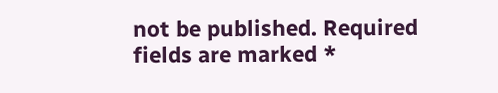not be published. Required fields are marked *